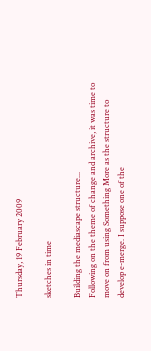Thursday, 19 February 2009

sketches in time

Building the mediascape structure...
Following on the theme of change and archive, it was time to move on from using Something More as the structure to develop e-merge. I suppose one of the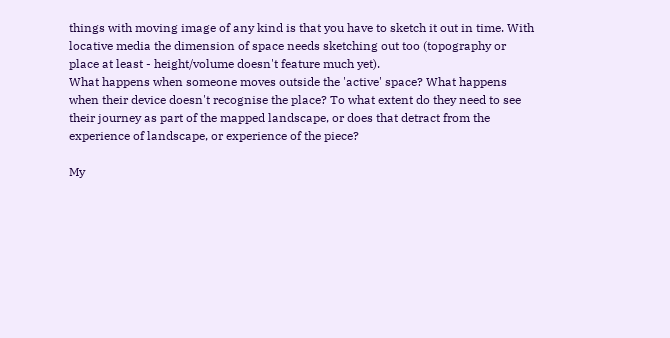things with moving image of any kind is that you have to sketch it out in time. With locative media the dimension of space needs sketching out too (topography or place at least - height/volume doesn't feature much yet).
What happens when someone moves outside the 'active' space? What happens when their device doesn't recognise the place? To what extent do they need to see their journey as part of the mapped landscape, or does that detract from the experience of landscape, or experience of the piece?

My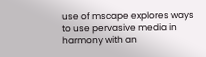use of mscape explores ways to use pervasive media in harmony with an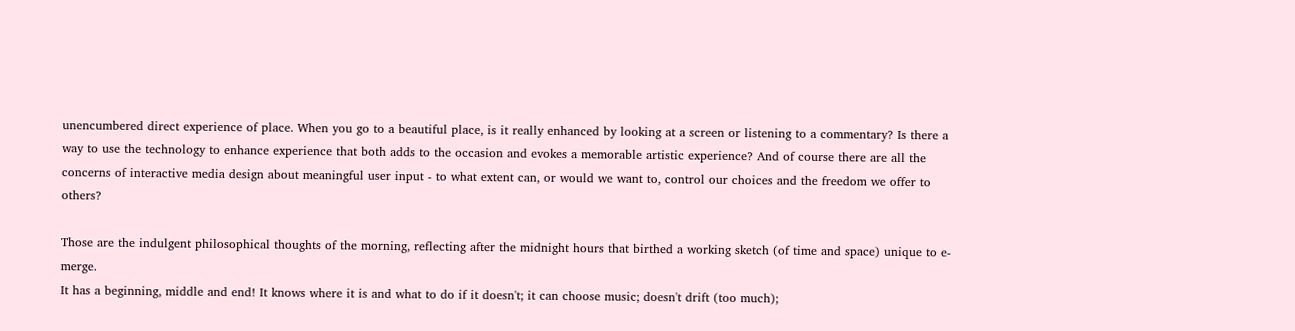unencumbered direct experience of place. When you go to a beautiful place, is it really enhanced by looking at a screen or listening to a commentary? Is there a way to use the technology to enhance experience that both adds to the occasion and evokes a memorable artistic experience? And of course there are all the concerns of interactive media design about meaningful user input - to what extent can, or would we want to, control our choices and the freedom we offer to others?

Those are the indulgent philosophical thoughts of the morning, reflecting after the midnight hours that birthed a working sketch (of time and space) unique to e-merge.
It has a beginning, middle and end! It knows where it is and what to do if it doesn't; it can choose music; doesn't drift (too much);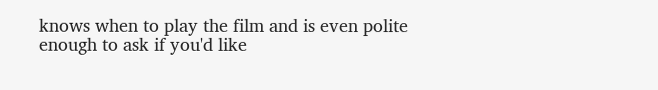knows when to play the film and is even polite enough to ask if you'd like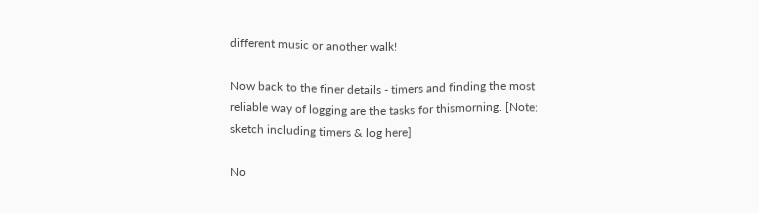different music or another walk!

Now back to the finer details - timers and finding the most reliable way of logging are the tasks for thismorning. [Note: sketch including timers & log here]

No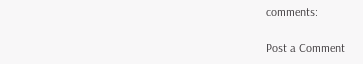comments:

Post a Comment